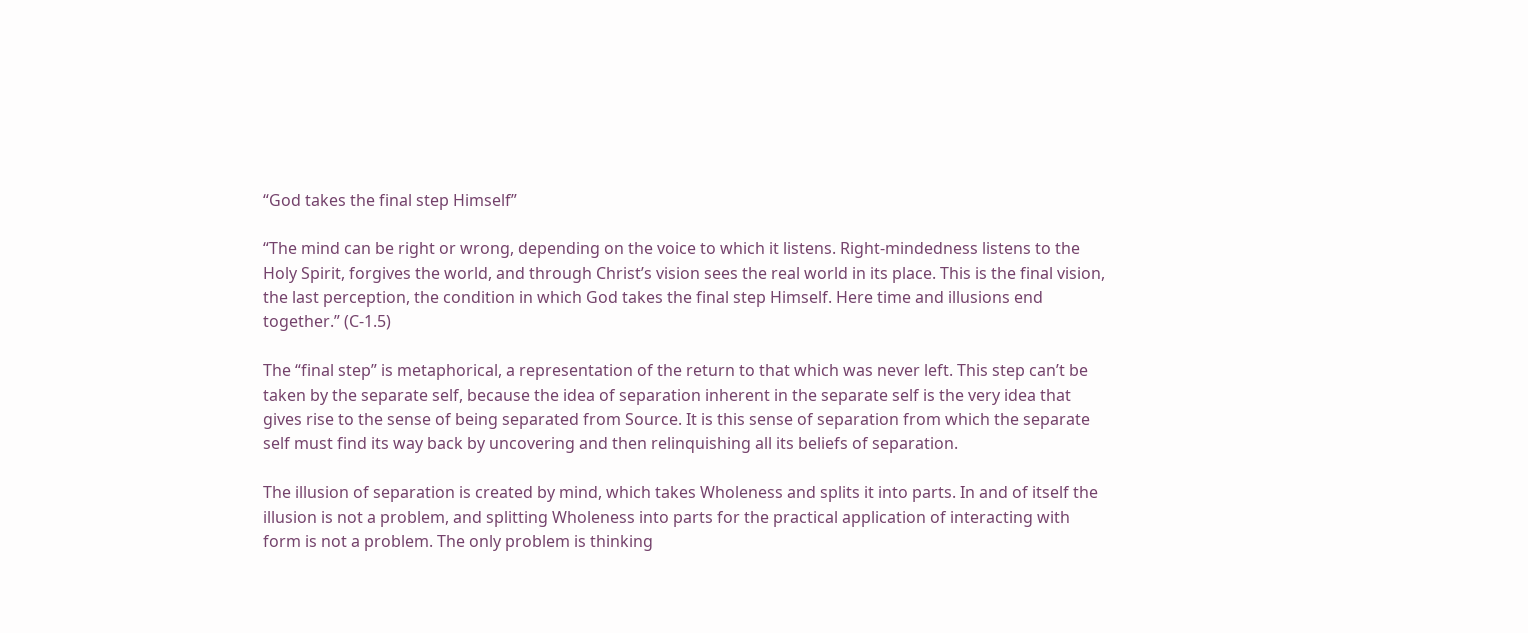“God takes the final step Himself”

“The mind can be right or wrong, depending on the voice to which it listens. Right-mindedness listens to the Holy Spirit, forgives the world, and through Christ’s vision sees the real world in its place. This is the final vision, the last perception, the condition in which God takes the final step Himself. Here time and illusions end together.” (C-1.5)

The “final step” is metaphorical, a representation of the return to that which was never left. This step can’t be taken by the separate self, because the idea of separation inherent in the separate self is the very idea that gives rise to the sense of being separated from Source. It is this sense of separation from which the separate self must find its way back by uncovering and then relinquishing all its beliefs of separation.

The illusion of separation is created by mind, which takes Wholeness and splits it into parts. In and of itself the illusion is not a problem, and splitting Wholeness into parts for the practical application of interacting with form is not a problem. The only problem is thinking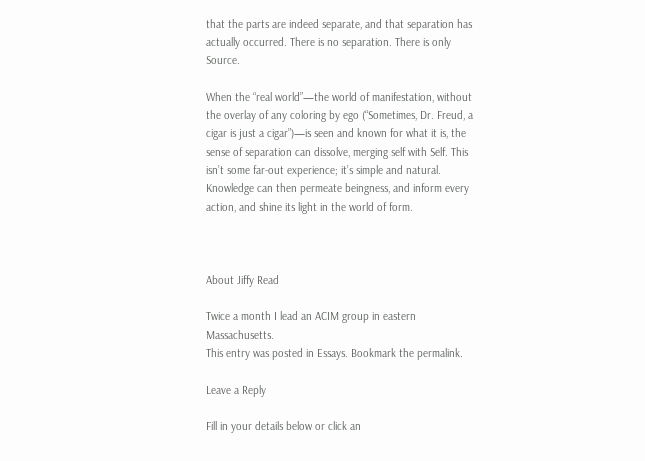that the parts are indeed separate, and that separation has actually occurred. There is no separation. There is only Source.

When the “real world”—the world of manifestation, without the overlay of any coloring by ego (“Sometimes, Dr. Freud, a cigar is just a cigar”)—is seen and known for what it is, the sense of separation can dissolve, merging self with Self. This isn’t some far-out experience; it’s simple and natural. Knowledge can then permeate beingness, and inform every action, and shine its light in the world of form.



About Jiffy Read

Twice a month I lead an ACIM group in eastern Massachusetts.
This entry was posted in Essays. Bookmark the permalink.

Leave a Reply

Fill in your details below or click an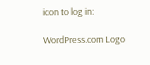icon to log in:

WordPress.com Logo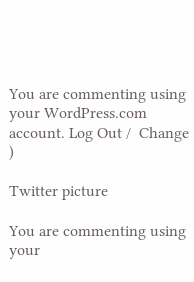You are commenting using your WordPress.com account. Log Out /  Change )

Twitter picture

You are commenting using your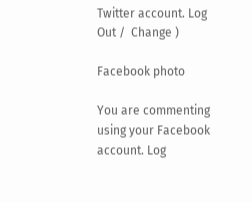Twitter account. Log Out /  Change )

Facebook photo

You are commenting using your Facebook account. Log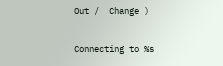Out /  Change )

Connecting to %s